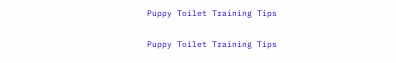Puppy Toilet Training Tips

Puppy Toilet Training Tips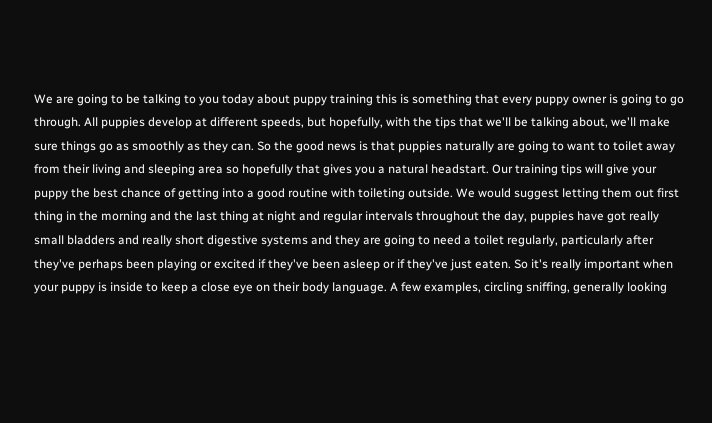We are going to be talking to you today about puppy training this is something that every puppy owner is going to go through. All puppies develop at different speeds, but hopefully, with the tips that we'll be talking about, we'll make sure things go as smoothly as they can. So the good news is that puppies naturally are going to want to toilet away from their living and sleeping area so hopefully that gives you a natural headstart. Our training tips will give your puppy the best chance of getting into a good routine with toileting outside. We would suggest letting them out first thing in the morning and the last thing at night and regular intervals throughout the day, puppies have got really small bladders and really short digestive systems and they are going to need a toilet regularly, particularly after they've perhaps been playing or excited if they've been asleep or if they've just eaten. So it's really important when your puppy is inside to keep a close eye on their body language. A few examples, circling sniffing, generally looking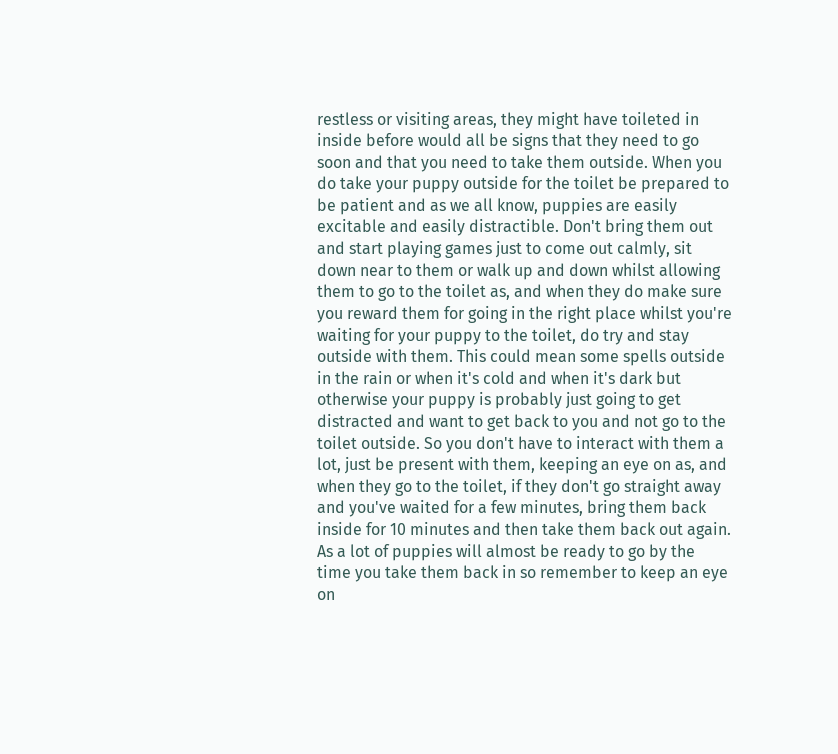restless or visiting areas, they might have toileted in inside before would all be signs that they need to go soon and that you need to take them outside. When you do take your puppy outside for the toilet be prepared to be patient and as we all know, puppies are easily excitable and easily distractible. Don't bring them out and start playing games just to come out calmly, sit down near to them or walk up and down whilst allowing them to go to the toilet as, and when they do make sure you reward them for going in the right place whilst you're waiting for your puppy to the toilet, do try and stay outside with them. This could mean some spells outside in the rain or when it's cold and when it's dark but otherwise your puppy is probably just going to get distracted and want to get back to you and not go to the toilet outside. So you don't have to interact with them a lot, just be present with them, keeping an eye on as, and when they go to the toilet, if they don't go straight away and you've waited for a few minutes, bring them back inside for 10 minutes and then take them back out again. As a lot of puppies will almost be ready to go by the time you take them back in so remember to keep an eye on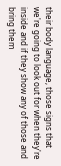their body language, those signs that we're going to look out for when they're inside and if they show any of those and bring them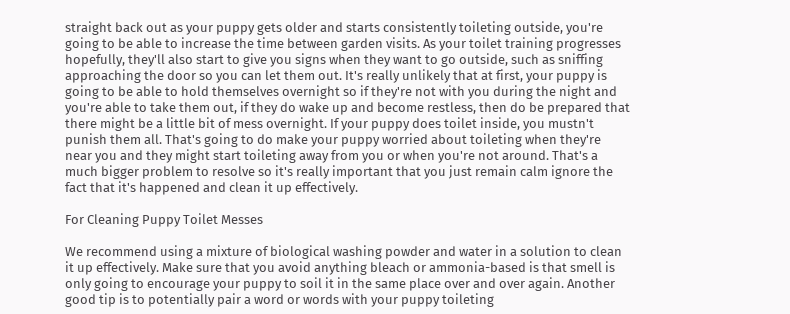straight back out as your puppy gets older and starts consistently toileting outside, you're going to be able to increase the time between garden visits. As your toilet training progresses hopefully, they'll also start to give you signs when they want to go outside, such as sniffing approaching the door so you can let them out. It's really unlikely that at first, your puppy is going to be able to hold themselves overnight so if they're not with you during the night and you're able to take them out, if they do wake up and become restless, then do be prepared that there might be a little bit of mess overnight. If your puppy does toilet inside, you mustn't punish them all. That's going to do make your puppy worried about toileting when they're near you and they might start toileting away from you or when you're not around. That's a much bigger problem to resolve so it's really important that you just remain calm ignore the fact that it's happened and clean it up effectively.

For Cleaning Puppy Toilet Messes

We recommend using a mixture of biological washing powder and water in a solution to clean it up effectively. Make sure that you avoid anything bleach or ammonia-based is that smell is only going to encourage your puppy to soil it in the same place over and over again. Another good tip is to potentially pair a word or words with your puppy toileting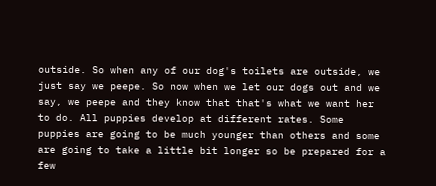outside. So when any of our dog's toilets are outside, we just say we peepe. So now when we let our dogs out and we say, we peepe and they know that that's what we want her to do. All puppies develop at different rates. Some puppies are going to be much younger than others and some are going to take a little bit longer so be prepared for a few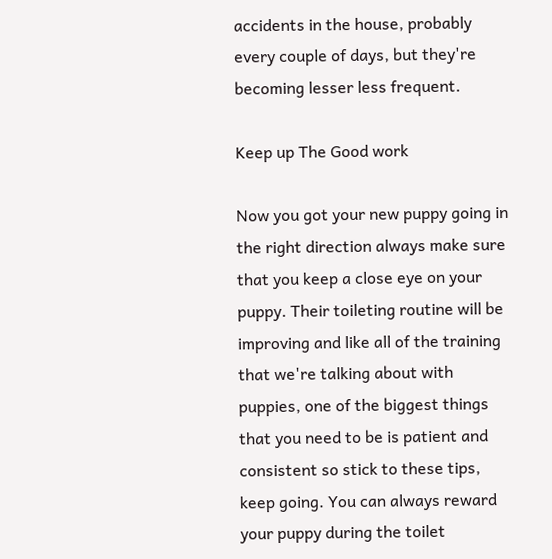accidents in the house, probably every couple of days, but they're becoming lesser less frequent.

Keep up The Good work

Now you got your new puppy going in the right direction always make sure that you keep a close eye on your puppy. Their toileting routine will be improving and like all of the training that we're talking about with puppies, one of the biggest things that you need to be is patient and consistent so stick to these tips, keep going. You can always reward your puppy during the toilet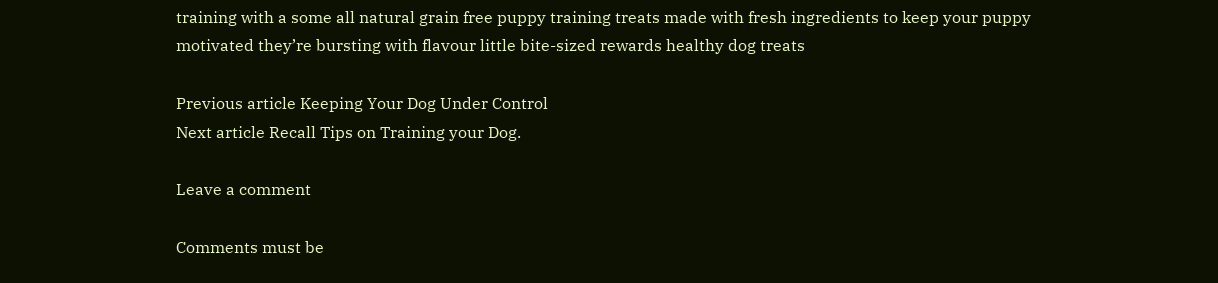training with a some all natural grain free puppy training treats made with fresh ingredients to keep your puppy motivated they’re bursting with flavour little bite-sized rewards healthy dog treats

Previous article Keeping Your Dog Under Control
Next article Recall Tips on Training your Dog.

Leave a comment

Comments must be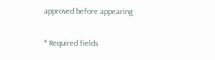approved before appearing

* Required fields